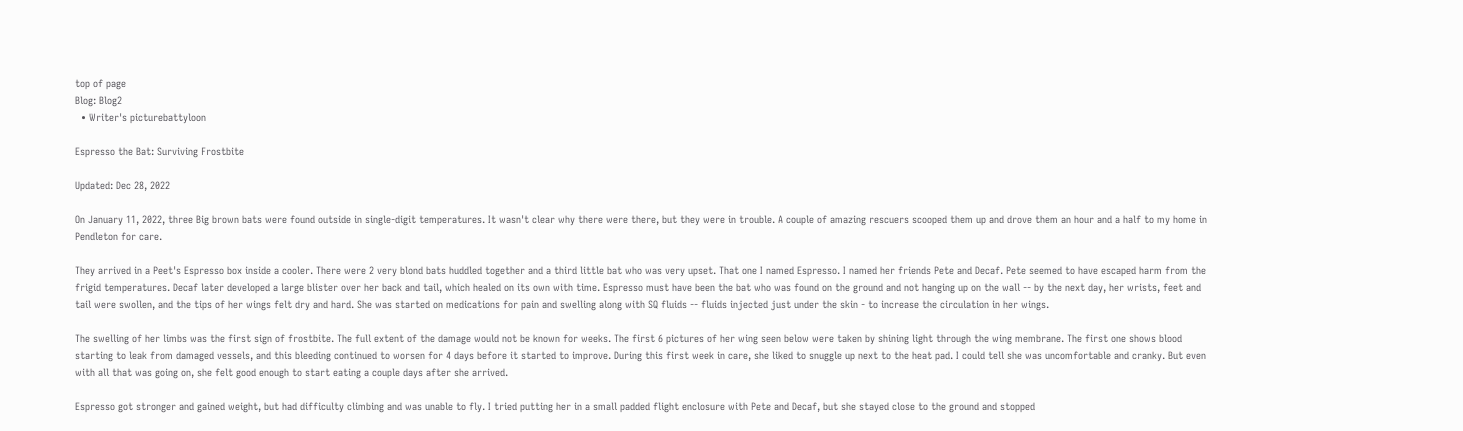top of page
Blog: Blog2
  • Writer's picturebattyloon

Espresso the Bat: Surviving Frostbite

Updated: Dec 28, 2022

On January 11, 2022, three Big brown bats were found outside in single-digit temperatures. It wasn't clear why there were there, but they were in trouble. A couple of amazing rescuers scooped them up and drove them an hour and a half to my home in Pendleton for care.

They arrived in a Peet's Espresso box inside a cooler. There were 2 very blond bats huddled together and a third little bat who was very upset. That one I named Espresso. I named her friends Pete and Decaf. Pete seemed to have escaped harm from the frigid temperatures. Decaf later developed a large blister over her back and tail, which healed on its own with time. Espresso must have been the bat who was found on the ground and not hanging up on the wall -- by the next day, her wrists, feet and tail were swollen, and the tips of her wings felt dry and hard. She was started on medications for pain and swelling along with SQ fluids -- fluids injected just under the skin - to increase the circulation in her wings.

The swelling of her limbs was the first sign of frostbite. The full extent of the damage would not be known for weeks. The first 6 pictures of her wing seen below were taken by shining light through the wing membrane. The first one shows blood starting to leak from damaged vessels, and this bleeding continued to worsen for 4 days before it started to improve. During this first week in care, she liked to snuggle up next to the heat pad. I could tell she was uncomfortable and cranky. But even with all that was going on, she felt good enough to start eating a couple days after she arrived.

Espresso got stronger and gained weight, but had difficulty climbing and was unable to fly. I tried putting her in a small padded flight enclosure with Pete and Decaf, but she stayed close to the ground and stopped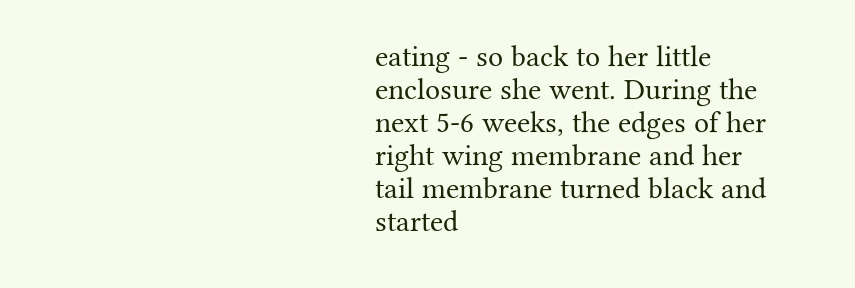eating - so back to her little enclosure she went. During the next 5-6 weeks, the edges of her right wing membrane and her tail membrane turned black and started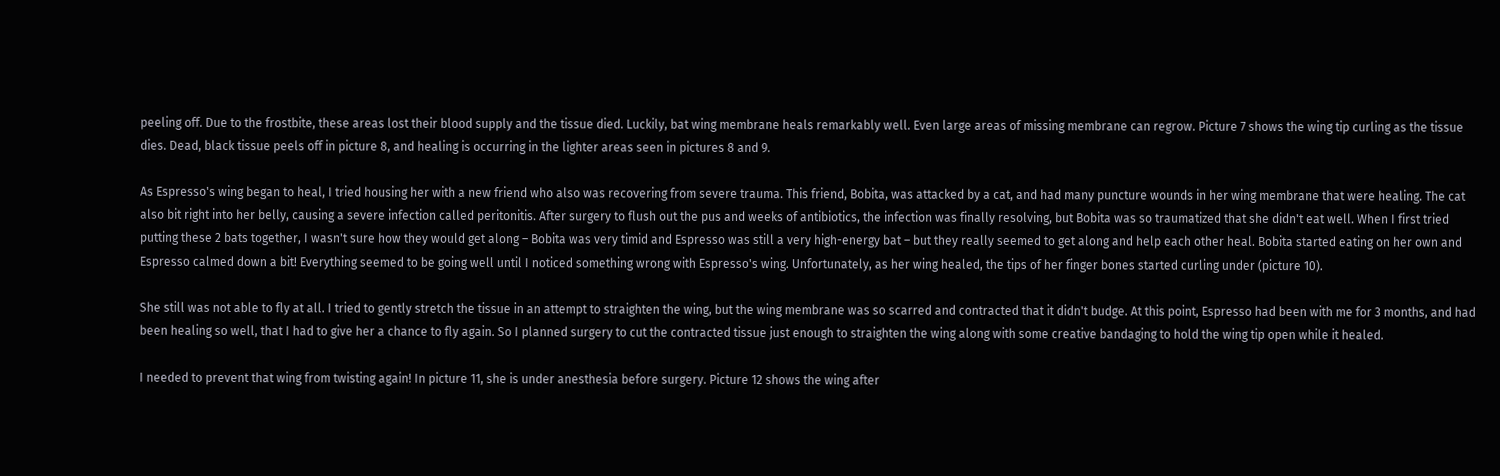peeling off. Due to the frostbite, these areas lost their blood supply and the tissue died. Luckily, bat wing membrane heals remarkably well. Even large areas of missing membrane can regrow. Picture 7 shows the wing tip curling as the tissue dies. Dead, black tissue peels off in picture 8, and healing is occurring in the lighter areas seen in pictures 8 and 9.

As Espresso's wing began to heal, I tried housing her with a new friend who also was recovering from severe trauma. This friend, Bobita, was attacked by a cat, and had many puncture wounds in her wing membrane that were healing. The cat also bit right into her belly, causing a severe infection called peritonitis. After surgery to flush out the pus and weeks of antibiotics, the infection was finally resolving, but Bobita was so traumatized that she didn't eat well. When I first tried putting these 2 bats together, I wasn't sure how they would get along – Bobita was very timid and Espresso was still a very high-energy bat – but they really seemed to get along and help each other heal. Bobita started eating on her own and Espresso calmed down a bit! Everything seemed to be going well until I noticed something wrong with Espresso's wing. Unfortunately, as her wing healed, the tips of her finger bones started curling under (picture 10).

She still was not able to fly at all. I tried to gently stretch the tissue in an attempt to straighten the wing, but the wing membrane was so scarred and contracted that it didn't budge. At this point, Espresso had been with me for 3 months, and had been healing so well, that I had to give her a chance to fly again. So I planned surgery to cut the contracted tissue just enough to straighten the wing along with some creative bandaging to hold the wing tip open while it healed.

I needed to prevent that wing from twisting again! In picture 11, she is under anesthesia before surgery. Picture 12 shows the wing after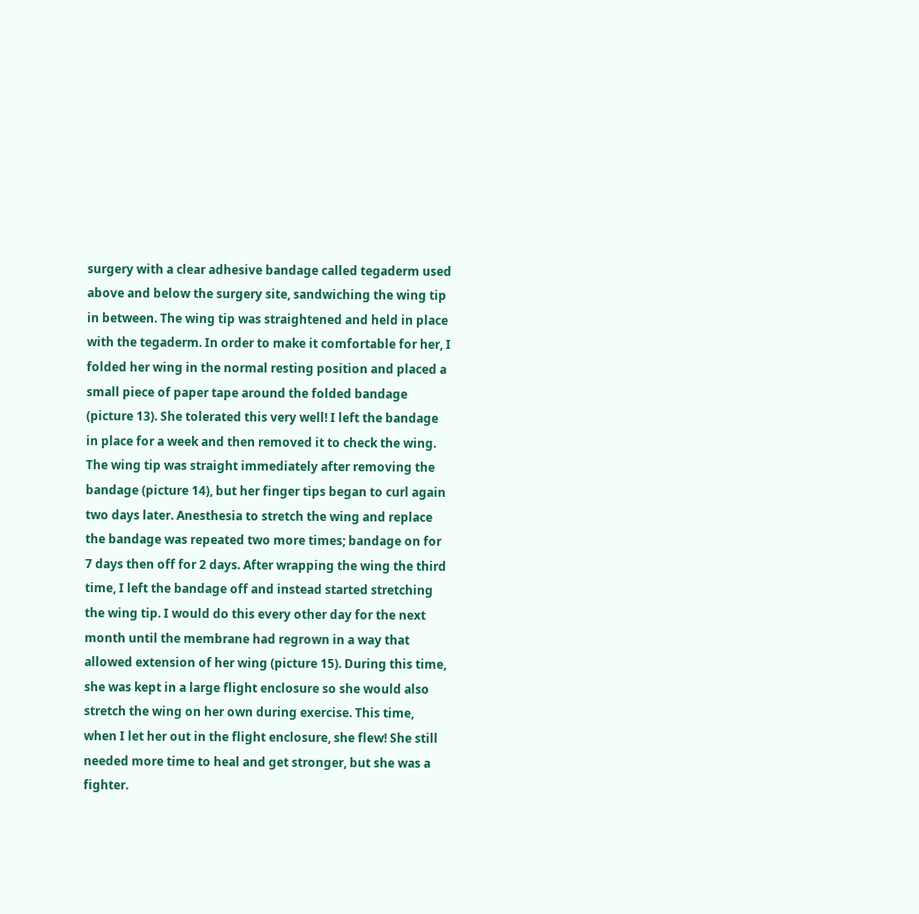surgery with a clear adhesive bandage called tegaderm used above and below the surgery site, sandwiching the wing tip in between. The wing tip was straightened and held in place with the tegaderm. In order to make it comfortable for her, I folded her wing in the normal resting position and placed a small piece of paper tape around the folded bandage (picture 13). She tolerated this very well! I left the bandage in place for a week and then removed it to check the wing. The wing tip was straight immediately after removing the bandage (picture 14), but her finger tips began to curl again two days later. Anesthesia to stretch the wing and replace the bandage was repeated two more times; bandage on for 7 days then off for 2 days. After wrapping the wing the third time, I left the bandage off and instead started stretching the wing tip. I would do this every other day for the next month until the membrane had regrown in a way that allowed extension of her wing (picture 15). During this time, she was kept in a large flight enclosure so she would also stretch the wing on her own during exercise. This time, when I let her out in the flight enclosure, she flew! She still needed more time to heal and get stronger, but she was a fighter.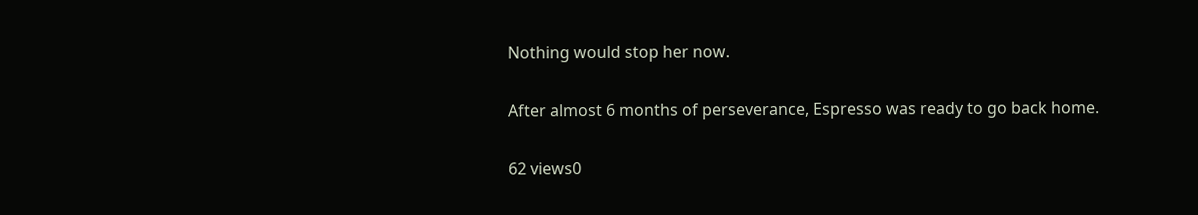Nothing would stop her now.

After almost 6 months of perseverance, Espresso was ready to go back home.

62 views0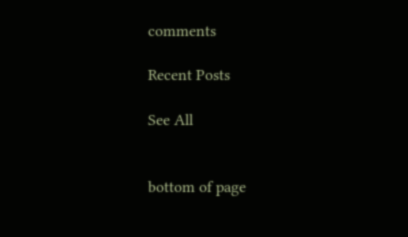comments

Recent Posts

See All


bottom of page